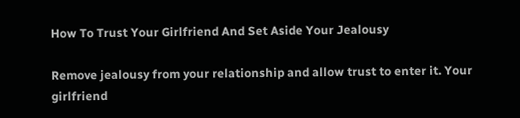How To Trust Your Girlfriend And Set Aside Your Jealousy

Remove jealousy from your relationship and allow trust to enter it. Your girlfriend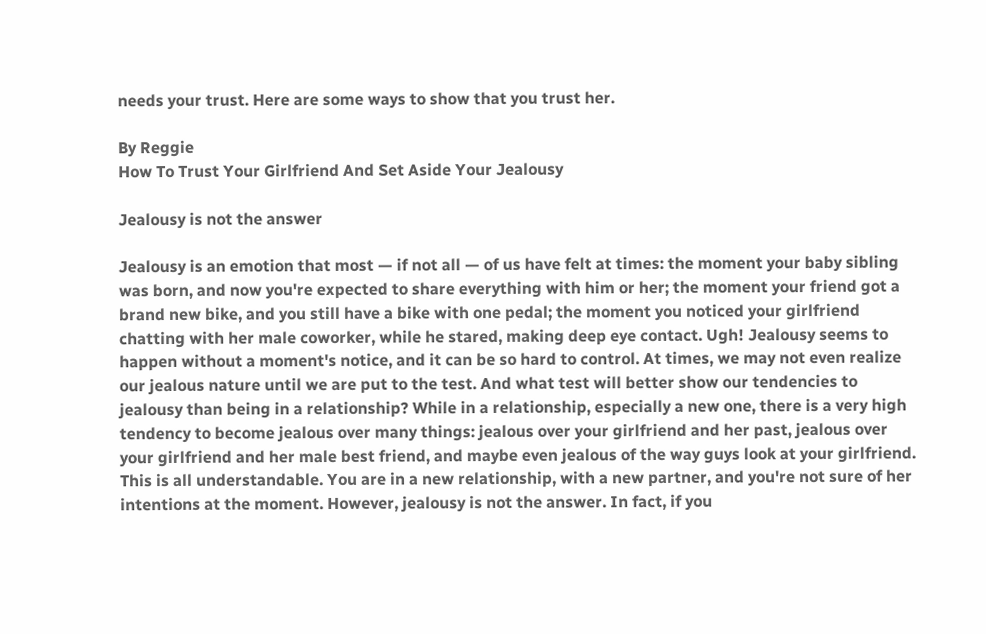needs your trust. Here are some ways to show that you trust her.

By Reggie
How To Trust Your Girlfriend And Set Aside Your Jealousy

Jealousy is not the answer

Jealousy is an emotion that most — if not all — of us have felt at times: the moment your baby sibling was born, and now you're expected to share everything with him or her; the moment your friend got a brand new bike, and you still have a bike with one pedal; the moment you noticed your girlfriend chatting with her male coworker, while he stared, making deep eye contact. Ugh! Jealousy seems to happen without a moment's notice, and it can be so hard to control. At times, we may not even realize our jealous nature until we are put to the test. And what test will better show our tendencies to jealousy than being in a relationship? While in a relationship, especially a new one, there is a very high tendency to become jealous over many things: jealous over your girlfriend and her past, jealous over your girlfriend and her male best friend, and maybe even jealous of the way guys look at your girlfriend. This is all understandable. You are in a new relationship, with a new partner, and you're not sure of her intentions at the moment. However, jealousy is not the answer. In fact, if you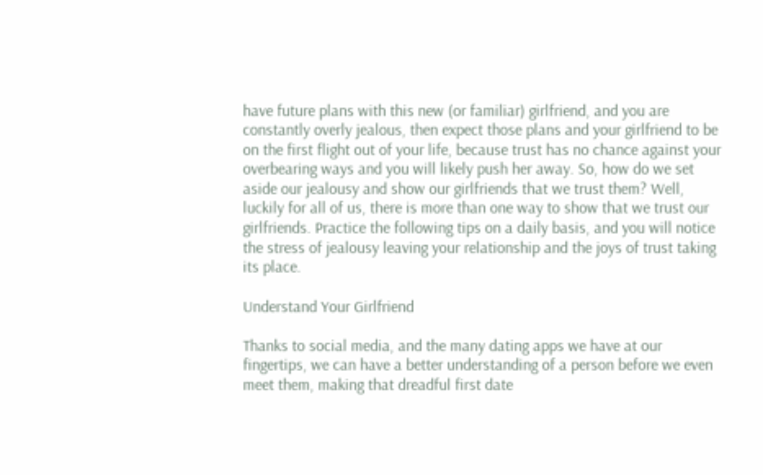have future plans with this new (or familiar) girlfriend, and you are constantly overly jealous, then expect those plans and your girlfriend to be on the first flight out of your life, because trust has no chance against your overbearing ways and you will likely push her away. So, how do we set aside our jealousy and show our girlfriends that we trust them? Well, luckily for all of us, there is more than one way to show that we trust our girlfriends. Practice the following tips on a daily basis, and you will notice the stress of jealousy leaving your relationship and the joys of trust taking its place.

Understand Your Girlfriend

Thanks to social media, and the many dating apps we have at our fingertips, we can have a better understanding of a person before we even meet them, making that dreadful first date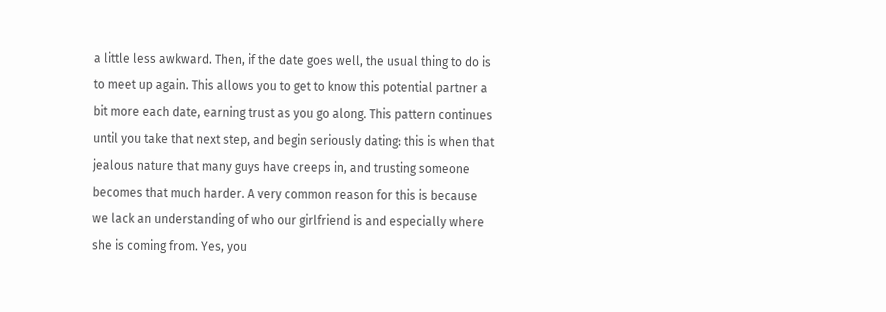a little less awkward. Then, if the date goes well, the usual thing to do is to meet up again. This allows you to get to know this potential partner a bit more each date, earning trust as you go along. This pattern continues until you take that next step, and begin seriously dating: this is when that jealous nature that many guys have creeps in, and trusting someone becomes that much harder. A very common reason for this is because we lack an understanding of who our girlfriend is and especially where she is coming from. Yes, you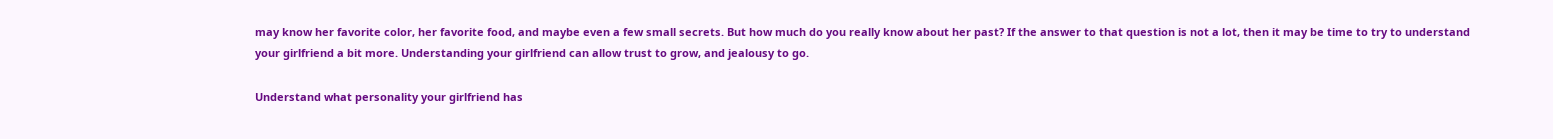may know her favorite color, her favorite food, and maybe even a few small secrets. But how much do you really know about her past? If the answer to that question is not a lot, then it may be time to try to understand your girlfriend a bit more. Understanding your girlfriend can allow trust to grow, and jealousy to go.

Understand what personality your girlfriend has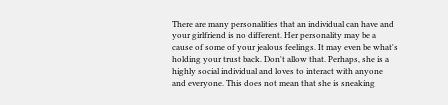There are many personalities that an individual can have and your girlfriend is no different. Her personality may be a cause of some of your jealous feelings. It may even be what's holding your trust back. Don't allow that. Perhaps, she is a highly social individual and loves to interact with anyone and everyone. This does not mean that she is sneaking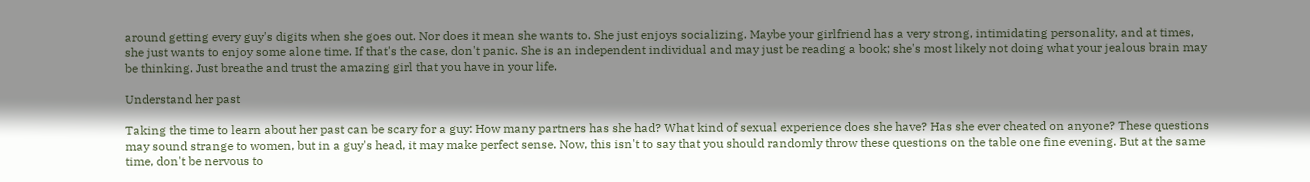around getting every guy's digits when she goes out. Nor does it mean she wants to. She just enjoys socializing. Maybe your girlfriend has a very strong, intimidating personality, and at times, she just wants to enjoy some alone time. If that's the case, don't panic. She is an independent individual and may just be reading a book; she's most likely not doing what your jealous brain may be thinking. Just breathe and trust the amazing girl that you have in your life.

Understand her past

Taking the time to learn about her past can be scary for a guy: How many partners has she had? What kind of sexual experience does she have? Has she ever cheated on anyone? These questions may sound strange to women, but in a guy's head, it may make perfect sense. Now, this isn't to say that you should randomly throw these questions on the table one fine evening. But at the same time, don't be nervous to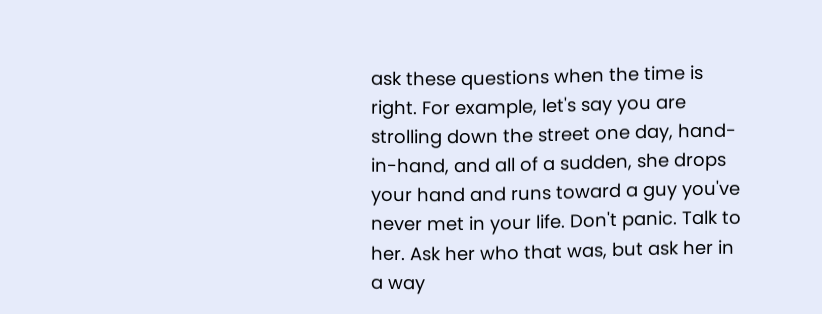ask these questions when the time is right. For example, let's say you are strolling down the street one day, hand-in-hand, and all of a sudden, she drops your hand and runs toward a guy you've never met in your life. Don't panic. Talk to her. Ask her who that was, but ask her in a way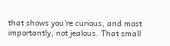that shows you're curious, and most importantly, not jealous. That small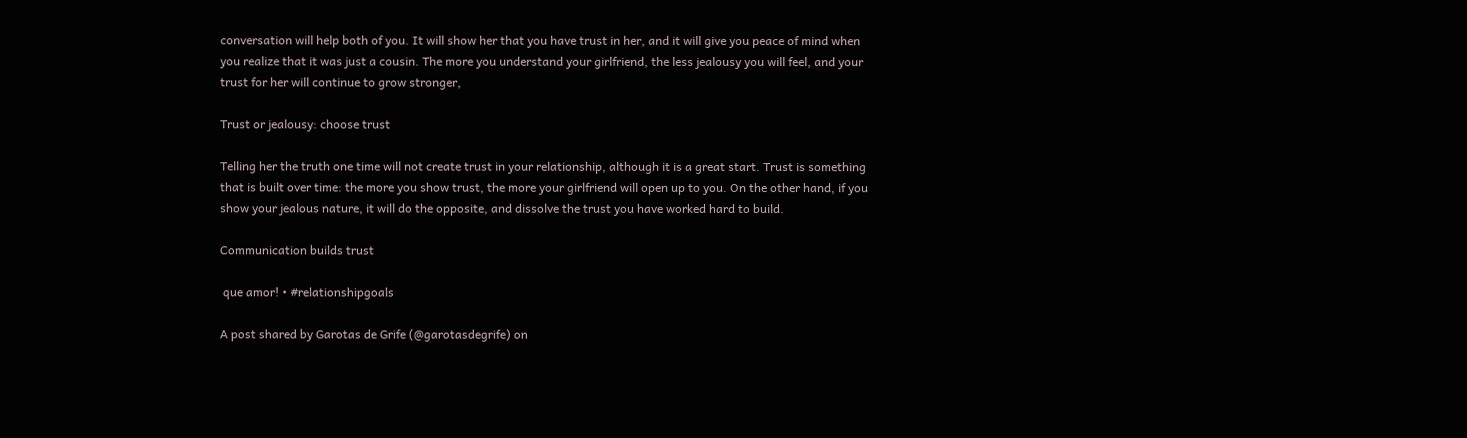conversation will help both of you. It will show her that you have trust in her, and it will give you peace of mind when you realize that it was just a cousin. The more you understand your girlfriend, the less jealousy you will feel, and your trust for her will continue to grow stronger,

Trust or jealousy: choose trust

Telling her the truth one time will not create trust in your relationship, although it is a great start. Trust is something that is built over time: the more you show trust, the more your girlfriend will open up to you. On the other hand, if you show your jealous nature, it will do the opposite, and dissolve the trust you have worked hard to build.

Communication builds trust

 que amor! • #relationshipgoals

A post shared by Garotas de Grife (@garotasdegrife) on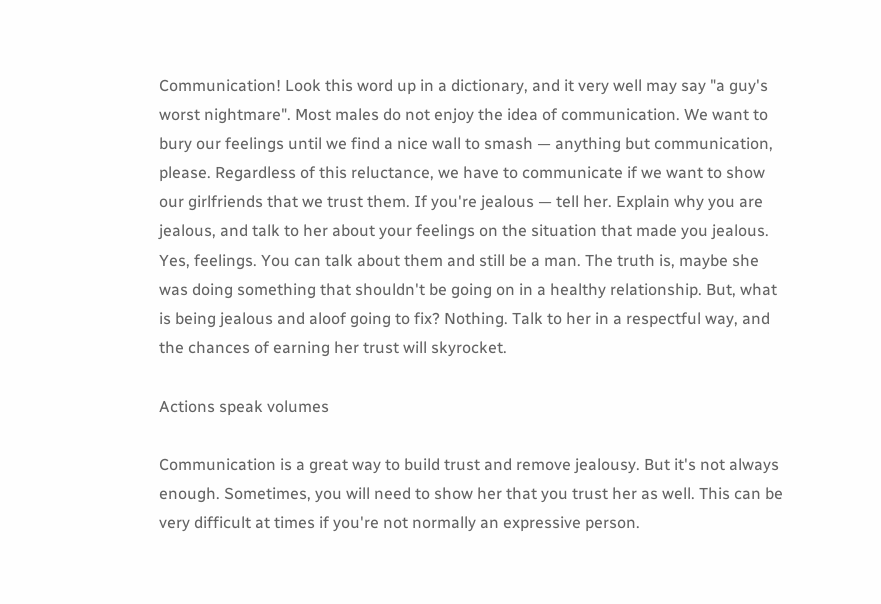Communication! Look this word up in a dictionary, and it very well may say "a guy's worst nightmare". Most males do not enjoy the idea of communication. We want to bury our feelings until we find a nice wall to smash — anything but communication, please. Regardless of this reluctance, we have to communicate if we want to show our girlfriends that we trust them. If you're jealous — tell her. Explain why you are jealous, and talk to her about your feelings on the situation that made you jealous. Yes, feelings. You can talk about them and still be a man. The truth is, maybe she was doing something that shouldn't be going on in a healthy relationship. But, what is being jealous and aloof going to fix? Nothing. Talk to her in a respectful way, and the chances of earning her trust will skyrocket.

Actions speak volumes

Communication is a great way to build trust and remove jealousy. But it's not always enough. Sometimes, you will need to show her that you trust her as well. This can be very difficult at times if you're not normally an expressive person.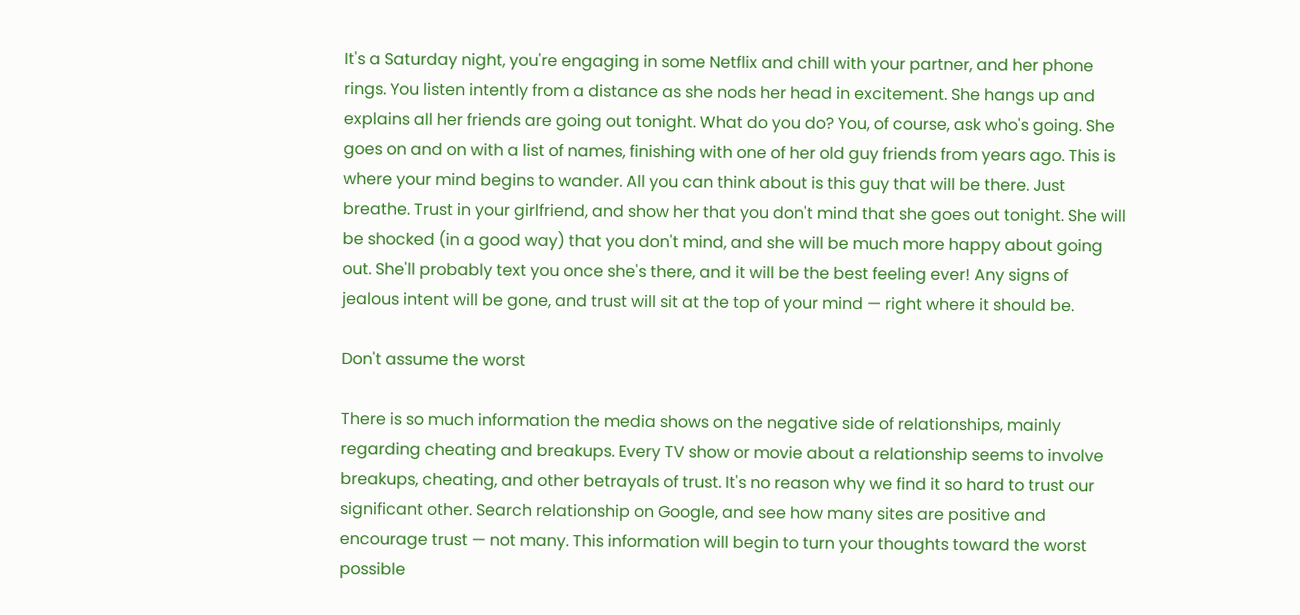It's a Saturday night, you're engaging in some Netflix and chill with your partner, and her phone rings. You listen intently from a distance as she nods her head in excitement. She hangs up and explains all her friends are going out tonight. What do you do? You, of course, ask who's going. She goes on and on with a list of names, finishing with one of her old guy friends from years ago. This is where your mind begins to wander. All you can think about is this guy that will be there. Just breathe. Trust in your girlfriend, and show her that you don't mind that she goes out tonight. She will be shocked (in a good way) that you don't mind, and she will be much more happy about going out. She'll probably text you once she's there, and it will be the best feeling ever! Any signs of jealous intent will be gone, and trust will sit at the top of your mind — right where it should be.

Don't assume the worst

There is so much information the media shows on the negative side of relationships, mainly regarding cheating and breakups. Every TV show or movie about a relationship seems to involve breakups, cheating, and other betrayals of trust. It's no reason why we find it so hard to trust our significant other. Search relationship on Google, and see how many sites are positive and encourage trust — not many. This information will begin to turn your thoughts toward the worst possible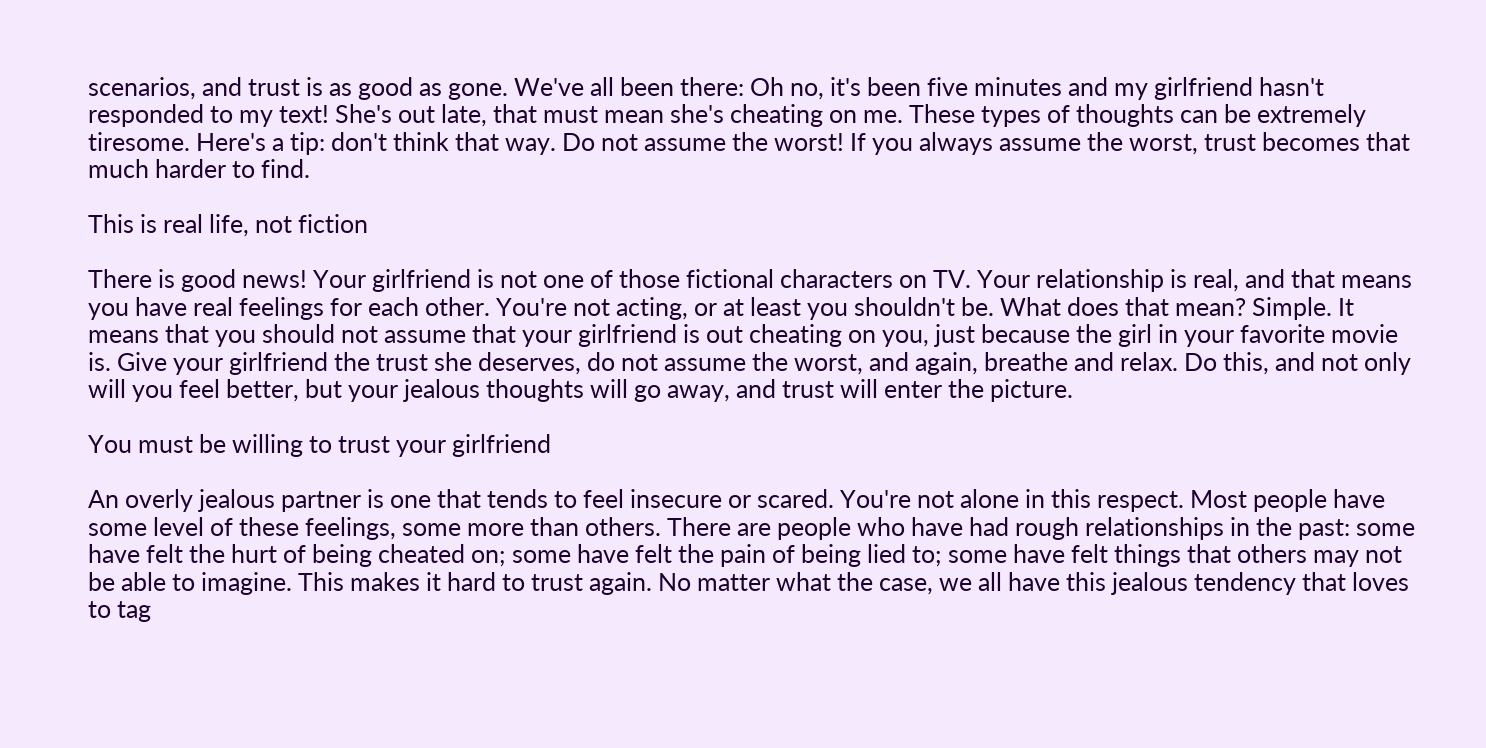scenarios, and trust is as good as gone. We've all been there: Oh no, it's been five minutes and my girlfriend hasn't responded to my text! She's out late, that must mean she's cheating on me. These types of thoughts can be extremely tiresome. Here's a tip: don't think that way. Do not assume the worst! If you always assume the worst, trust becomes that much harder to find.

This is real life, not fiction

There is good news! Your girlfriend is not one of those fictional characters on TV. Your relationship is real, and that means you have real feelings for each other. You're not acting, or at least you shouldn't be. What does that mean? Simple. It means that you should not assume that your girlfriend is out cheating on you, just because the girl in your favorite movie is. Give your girlfriend the trust she deserves, do not assume the worst, and again, breathe and relax. Do this, and not only will you feel better, but your jealous thoughts will go away, and trust will enter the picture.

You must be willing to trust your girlfriend

An overly jealous partner is one that tends to feel insecure or scared. You're not alone in this respect. Most people have some level of these feelings, some more than others. There are people who have had rough relationships in the past: some have felt the hurt of being cheated on; some have felt the pain of being lied to; some have felt things that others may not be able to imagine. This makes it hard to trust again. No matter what the case, we all have this jealous tendency that loves to tag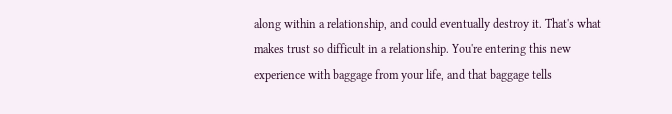along within a relationship, and could eventually destroy it. That's what makes trust so difficult in a relationship. You're entering this new experience with baggage from your life, and that baggage tells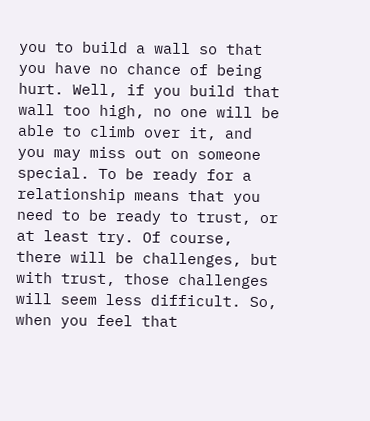you to build a wall so that you have no chance of being hurt. Well, if you build that wall too high, no one will be able to climb over it, and you may miss out on someone special. To be ready for a relationship means that you need to be ready to trust, or at least try. Of course, there will be challenges, but with trust, those challenges will seem less difficult. So, when you feel that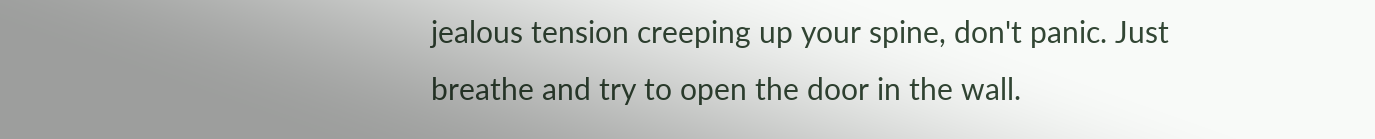jealous tension creeping up your spine, don't panic. Just breathe and try to open the door in the wall.